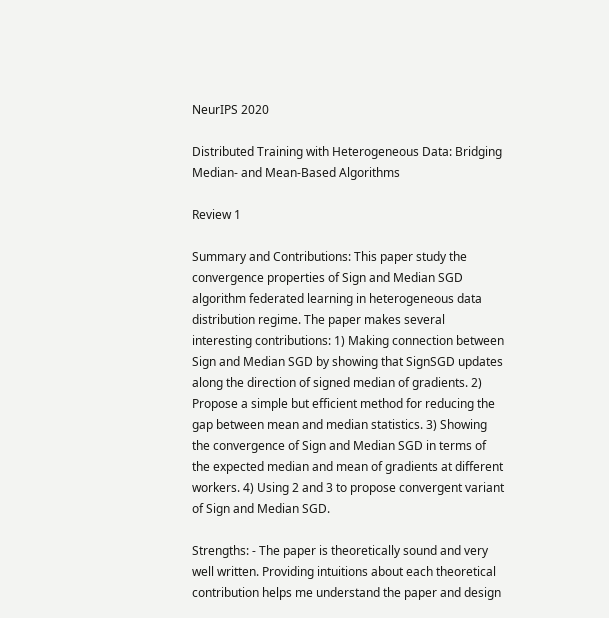NeurIPS 2020

Distributed Training with Heterogeneous Data: Bridging Median- and Mean-Based Algorithms

Review 1

Summary and Contributions: This paper study the convergence properties of Sign and Median SGD algorithm federated learning in heterogeneous data distribution regime. The paper makes several interesting contributions: 1) Making connection between Sign and Median SGD by showing that SignSGD updates along the direction of signed median of gradients. 2) Propose a simple but efficient method for reducing the gap between mean and median statistics. 3) Showing the convergence of Sign and Median SGD in terms of the expected median and mean of gradients at different workers. 4) Using 2 and 3 to propose convergent variant of Sign and Median SGD.

Strengths: - The paper is theoretically sound and very well written. Providing intuitions about each theoretical contribution helps me understand the paper and design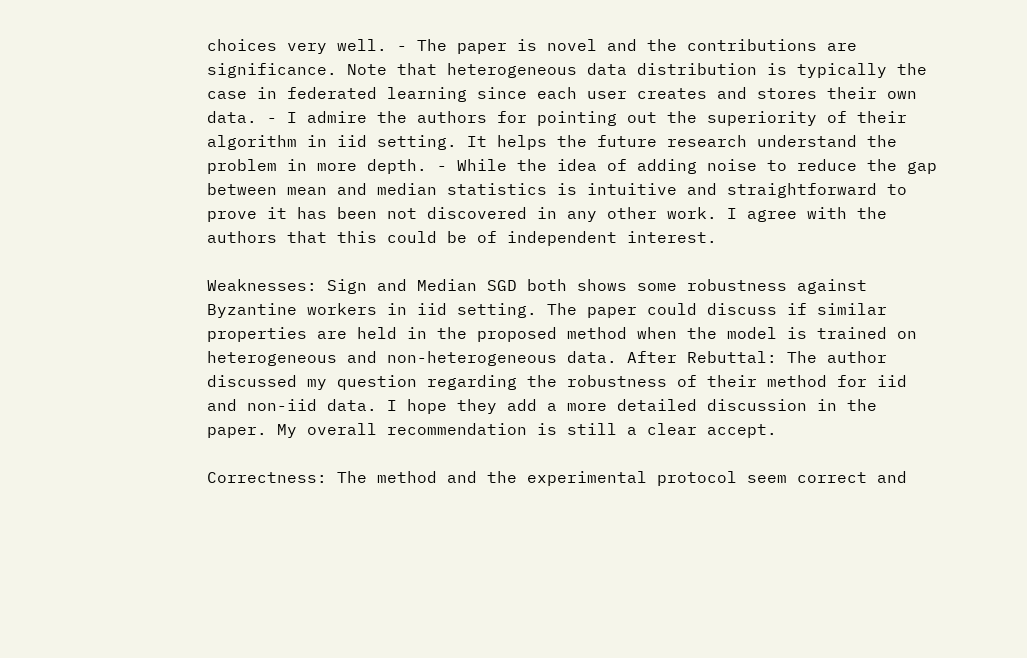choices very well. - The paper is novel and the contributions are significance. Note that heterogeneous data distribution is typically the case in federated learning since each user creates and stores their own data. - I admire the authors for pointing out the superiority of their algorithm in iid setting. It helps the future research understand the problem in more depth. - While the idea of adding noise to reduce the gap between mean and median statistics is intuitive and straightforward to prove it has been not discovered in any other work. I agree with the authors that this could be of independent interest.

Weaknesses: Sign and Median SGD both shows some robustness against Byzantine workers in iid setting. The paper could discuss if similar properties are held in the proposed method when the model is trained on heterogeneous and non-heterogeneous data. After Rebuttal: The author discussed my question regarding the robustness of their method for iid and non-iid data. I hope they add a more detailed discussion in the paper. My overall recommendation is still a clear accept.

Correctness: The method and the experimental protocol seem correct and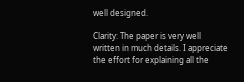well designed.

Clarity: The paper is very well written in much details. I appreciate the effort for explaining all the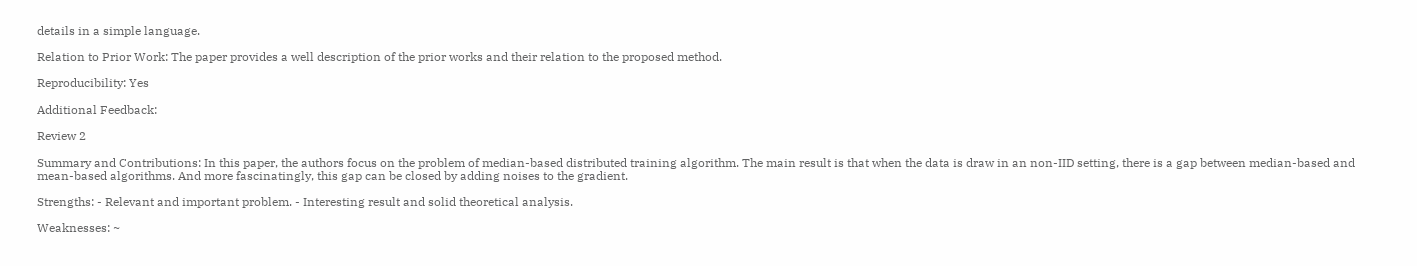details in a simple language.

Relation to Prior Work: The paper provides a well description of the prior works and their relation to the proposed method.

Reproducibility: Yes

Additional Feedback:

Review 2

Summary and Contributions: In this paper, the authors focus on the problem of median-based distributed training algorithm. The main result is that when the data is draw in an non-IID setting, there is a gap between median-based and mean-based algorithms. And more fascinatingly, this gap can be closed by adding noises to the gradient.

Strengths: - Relevant and important problem. - Interesting result and solid theoretical analysis.

Weaknesses: ~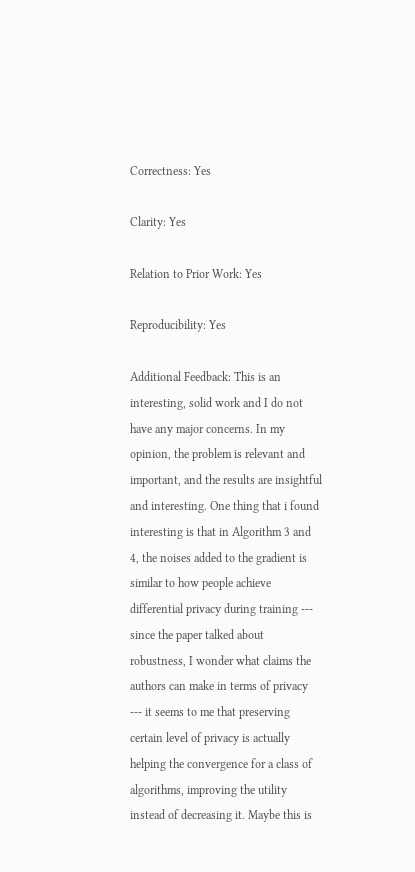Correctness: Yes

Clarity: Yes

Relation to Prior Work: Yes

Reproducibility: Yes

Additional Feedback: This is an interesting, solid work and I do not have any major concerns. In my opinion, the problem is relevant and important, and the results are insightful and interesting. One thing that i found interesting is that in Algorithm 3 and 4, the noises added to the gradient is similar to how people achieve differential privacy during training --- since the paper talked about robustness, I wonder what claims the authors can make in terms of privacy --- it seems to me that preserving certain level of privacy is actually helping the convergence for a class of algorithms, improving the utility instead of decreasing it. Maybe this is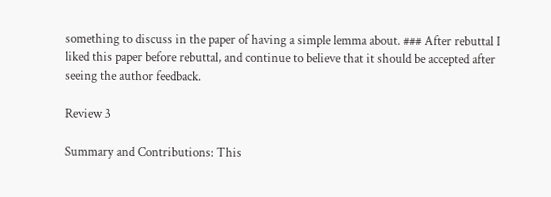something to discuss in the paper of having a simple lemma about. ### After rebuttal I liked this paper before rebuttal, and continue to believe that it should be accepted after seeing the author feedback.

Review 3

Summary and Contributions: This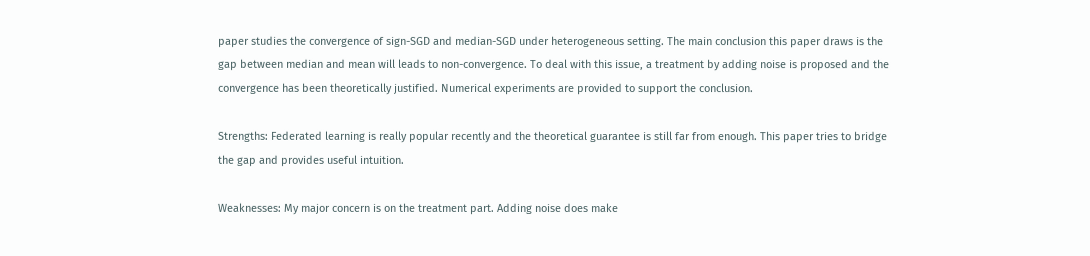paper studies the convergence of sign-SGD and median-SGD under heterogeneous setting. The main conclusion this paper draws is the gap between median and mean will leads to non-convergence. To deal with this issue, a treatment by adding noise is proposed and the convergence has been theoretically justified. Numerical experiments are provided to support the conclusion.

Strengths: Federated learning is really popular recently and the theoretical guarantee is still far from enough. This paper tries to bridge the gap and provides useful intuition.

Weaknesses: My major concern is on the treatment part. Adding noise does make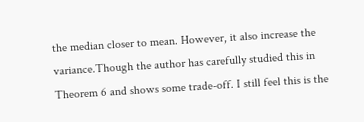the median closer to mean. However, it also increase the variance.Though the author has carefully studied this in Theorem 6 and shows some trade-off. I still feel this is the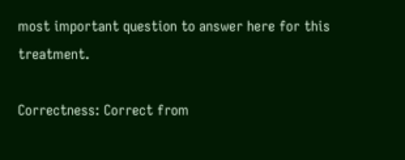most important question to answer here for this treatment.

Correctness: Correct from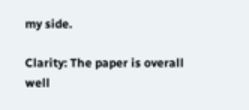my side.

Clarity: The paper is overall well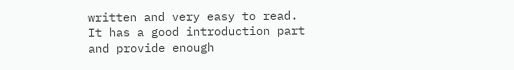written and very easy to read. It has a good introduction part and provide enough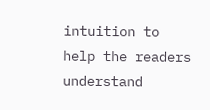intuition to help the readers understand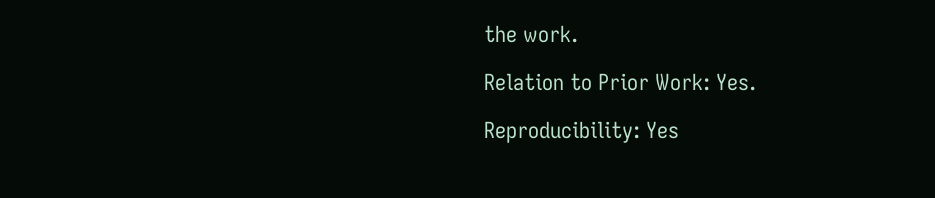the work.

Relation to Prior Work: Yes.

Reproducibility: Yes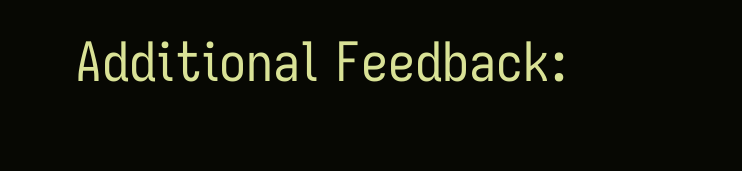Additional Feedback: